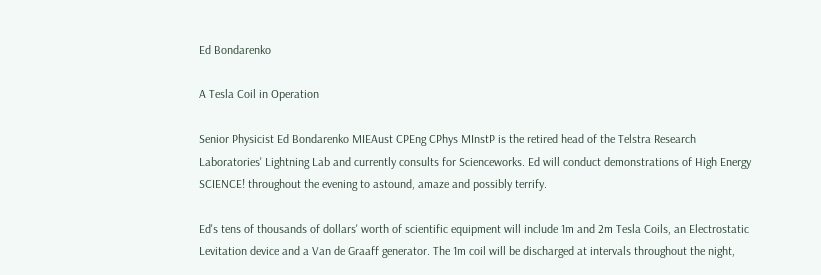Ed Bondarenko

A Tesla Coil in Operation

Senior Physicist Ed Bondarenko MIEAust CPEng CPhys MInstP is the retired head of the Telstra Research Laboratories' Lightning Lab and currently consults for Scienceworks. Ed will conduct demonstrations of High Energy SCIENCE! throughout the evening to astound, amaze and possibly terrify.

Ed's tens of thousands of dollars' worth of scientific equipment will include 1m and 2m Tesla Coils, an Electrostatic Levitation device and a Van de Graaff generator. The 1m coil will be discharged at intervals throughout the night,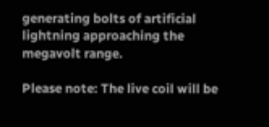generating bolts of artificial lightning approaching the megavolt range.

Please note: The live coil will be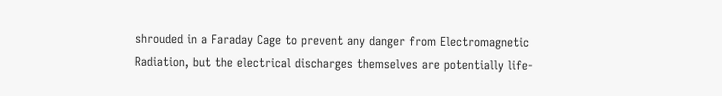shrouded in a Faraday Cage to prevent any danger from Electromagnetic Radiation, but the electrical discharges themselves are potentially life-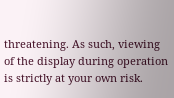threatening. As such, viewing of the display during operation is strictly at your own risk.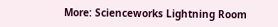More: Scienceworks Lightning Room